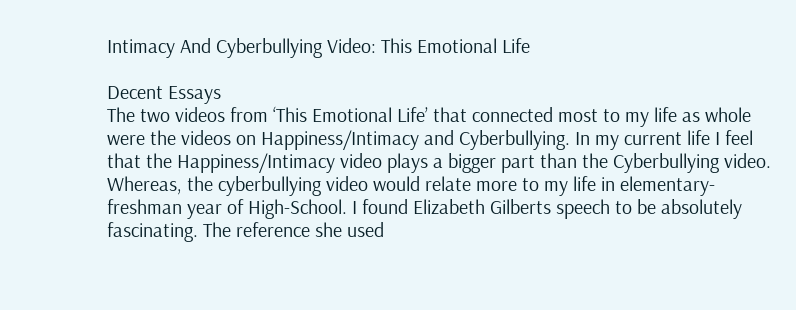Intimacy And Cyberbullying Video: This Emotional Life

Decent Essays
The two videos from ‘This Emotional Life’ that connected most to my life as whole were the videos on Happiness/Intimacy and Cyberbullying. In my current life I feel that the Happiness/Intimacy video plays a bigger part than the Cyberbullying video. Whereas, the cyberbullying video would relate more to my life in elementary-freshman year of High-School. I found Elizabeth Gilberts speech to be absolutely fascinating. The reference she used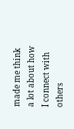made me think a lot about how I connect with others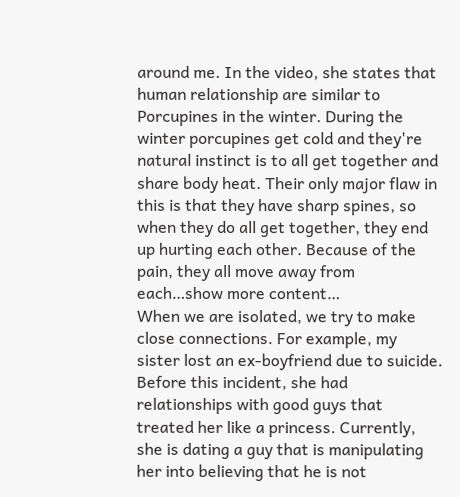around me. In the video, she states that human relationship are similar to Porcupines in the winter. During the winter porcupines get cold and they're natural instinct is to all get together and share body heat. Their only major flaw in this is that they have sharp spines, so when they do all get together, they end up hurting each other. Because of the pain, they all move away from each…show more content…
When we are isolated, we try to make close connections. For example, my sister lost an ex-boyfriend due to suicide. Before this incident, she had relationships with good guys that treated her like a princess. Currently, she is dating a guy that is manipulating her into believing that he is not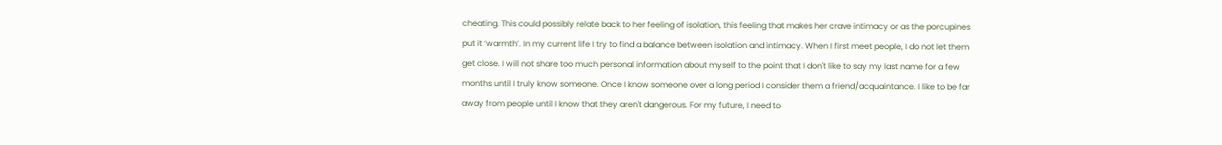cheating. This could possibly relate back to her feeling of isolation, this feeling that makes her crave intimacy or as the porcupines put it ‘warmth’. In my current life I try to find a balance between isolation and intimacy. When I first meet people, I do not let them get close. I will not share too much personal information about myself to the point that I don't like to say my last name for a few months until I truly know someone. Once I know someone over a long period I consider them a friend/acquaintance. I like to be far away from people until I know that they aren't dangerous. For my future, I need to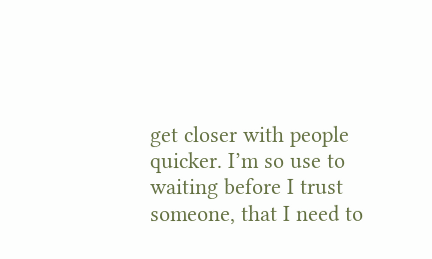get closer with people quicker. I’m so use to waiting before I trust someone, that I need to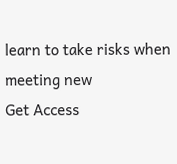learn to take risks when meeting new
Get Access